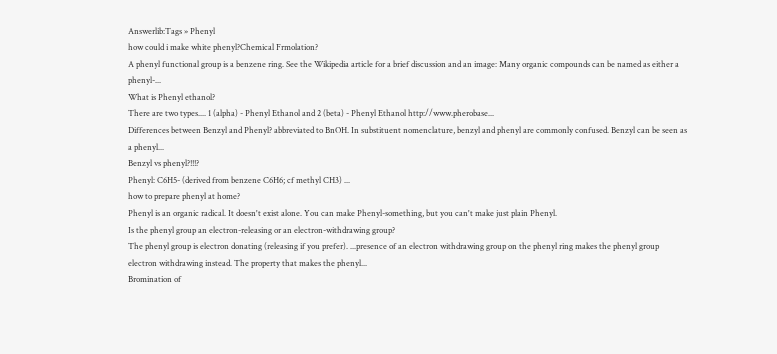Answerlib:Tags » Phenyl
how could i make white phenyl?Chemical Frmolation?
A phenyl functional group is a benzene ring. See the Wikipedia article for a brief discussion and an image: Many organic compounds can be named as either a phenyl-...
What is Phenyl ethanol?
There are two types.... 1 (alpha) - Phenyl Ethanol and 2 (beta) - Phenyl Ethanol http://www.pherobase...
Differences between Benzyl and Phenyl? abbreviated to BnOH. In substituent nomenclature, benzyl and phenyl are commonly confused. Benzyl can be seen as a phenyl...
Benzyl vs phenyl?!!!?
Phenyl: C6H5- (derived from benzene C6H6; cf methyl CH3) ...
how to prepare phenyl at home?
Phenyl is an organic radical. It doesn't exist alone. You can make Phenyl-something, but you can't make just plain Phenyl.
Is the phenyl group an electron-releasing or an electron-withdrawing group?
The phenyl group is electron donating (releasing if you prefer). ...presence of an electron withdrawing group on the phenyl ring makes the phenyl group electron withdrawing instead. The property that makes the phenyl...
Bromination of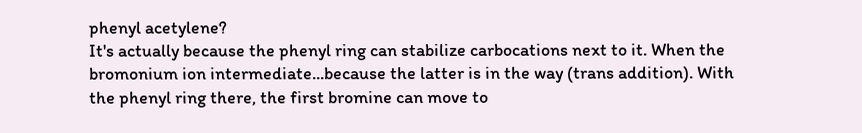phenyl acetylene?
It's actually because the phenyl ring can stabilize carbocations next to it. When the bromonium ion intermediate...because the latter is in the way (trans addition). With the phenyl ring there, the first bromine can move to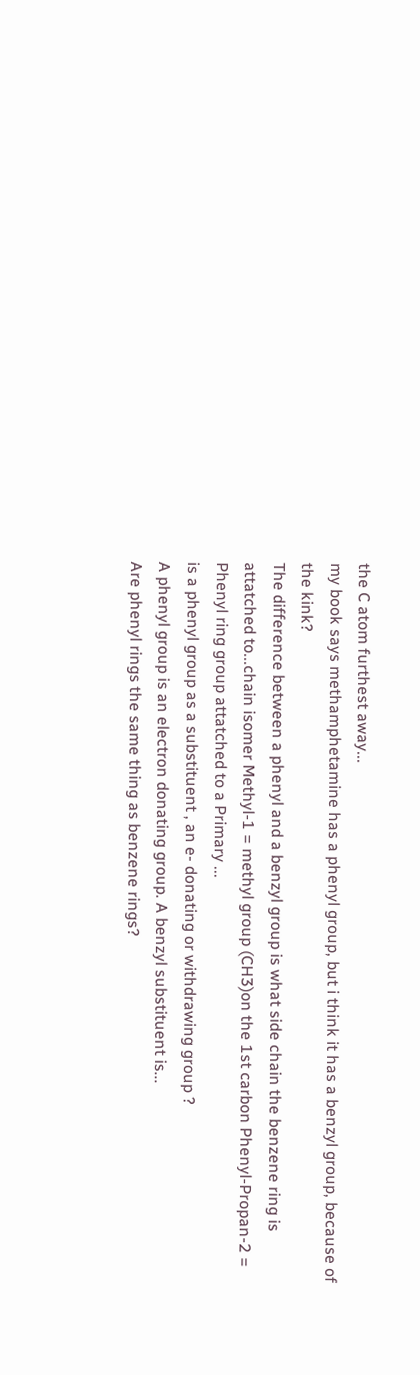the C atom furthest away...
my book says methamphetamine has a phenyl group, but i think it has a benzyl group, because of the kink?
The difference between a phenyl and a benzyl group is what side chain the benzene ring is attatched to...chain isomer Methyl-1 = methyl group (CH3)on the 1st carbon Phenyl-Propan-2 = Phenyl ring group attatched to a Primary ...
is a phenyl group as a substituent , an e- donating or withdrawing group ?
A phenyl group is an electron donating group. A benzyl substituent is...
Are phenyl rings the same thing as benzene rings?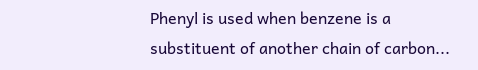Phenyl is used when benzene is a substituent of another chain of carbon...